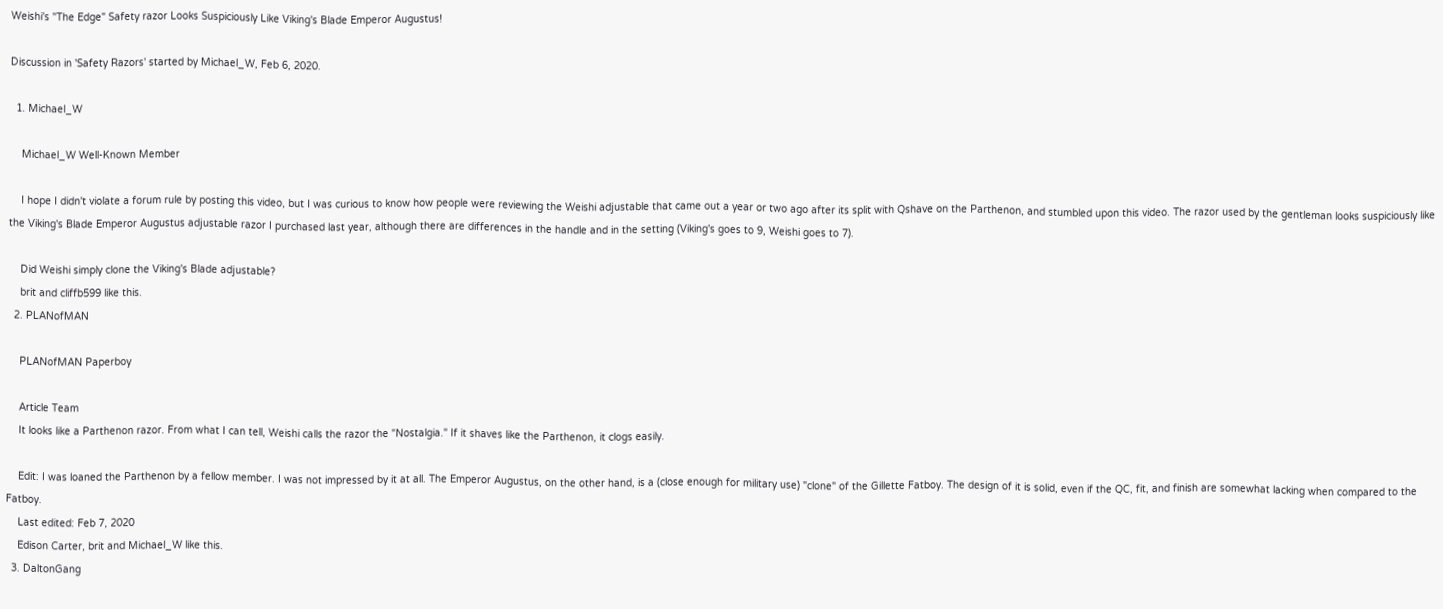Weishi's "The Edge" Safety razor Looks Suspiciously Like Viking's Blade Emperor Augustus!

Discussion in 'Safety Razors' started by Michael_W, Feb 6, 2020.

  1. Michael_W

    Michael_W Well-Known Member

    I hope I didn't violate a forum rule by posting this video, but I was curious to know how people were reviewing the Weishi adjustable that came out a year or two ago after its split with Qshave on the Parthenon, and stumbled upon this video. The razor used by the gentleman looks suspiciously like the Viking's Blade Emperor Augustus adjustable razor I purchased last year, although there are differences in the handle and in the setting (Viking's goes to 9, Weishi goes to 7).

    Did Weishi simply clone the Viking's Blade adjustable?
    brit and cliffb599 like this.
  2. PLANofMAN

    PLANofMAN Paperboy

    Article Team
    It looks like a Parthenon razor. From what I can tell, Weishi calls the razor the "Nostalgia." If it shaves like the Parthenon, it clogs easily.

    Edit: I was loaned the Parthenon by a fellow member. I was not impressed by it at all. The Emperor Augustus, on the other hand, is a (close enough for military use) "clone" of the Gillette Fatboy. The design of it is solid, even if the QC, fit, and finish are somewhat lacking when compared to the Fatboy.
    Last edited: Feb 7, 2020
    Edison Carter, brit and Michael_W like this.
  3. DaltonGang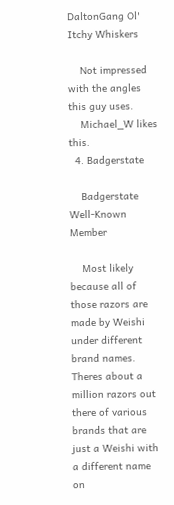DaltonGang Ol' Itchy Whiskers

    Not impressed with the angles this guy uses.
    Michael_W likes this.
  4. Badgerstate

    Badgerstate Well-Known Member

    Most likely because all of those razors are made by Weishi under different brand names. Theres about a million razors out there of various brands that are just a Weishi with a different name on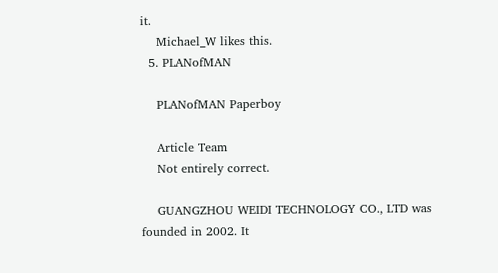it.
    Michael_W likes this.
  5. PLANofMAN

    PLANofMAN Paperboy

    Article Team
    Not entirely correct.

    GUANGZHOU WEIDI TECHNOLOGY CO., LTD was founded in 2002. It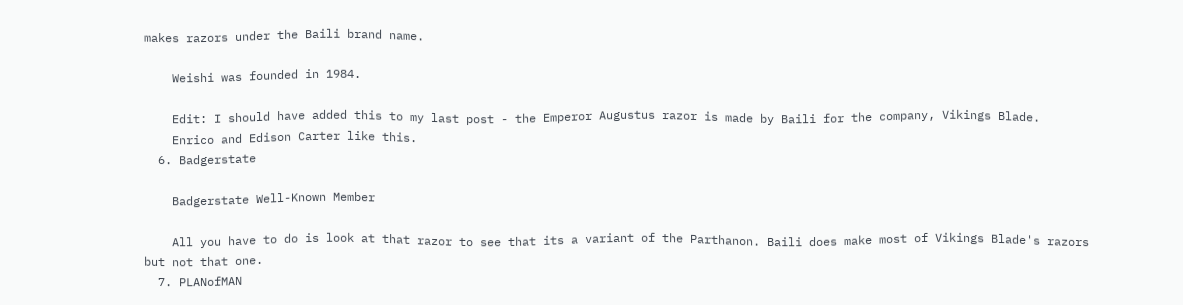makes razors under the Baili brand name.

    Weishi was founded in 1984.

    Edit: I should have added this to my last post - the Emperor Augustus razor is made by Baili for the company, Vikings Blade.
    Enrico and Edison Carter like this.
  6. Badgerstate

    Badgerstate Well-Known Member

    All you have to do is look at that razor to see that its a variant of the Parthanon. Baili does make most of Vikings Blade's razors but not that one.
  7. PLANofMAN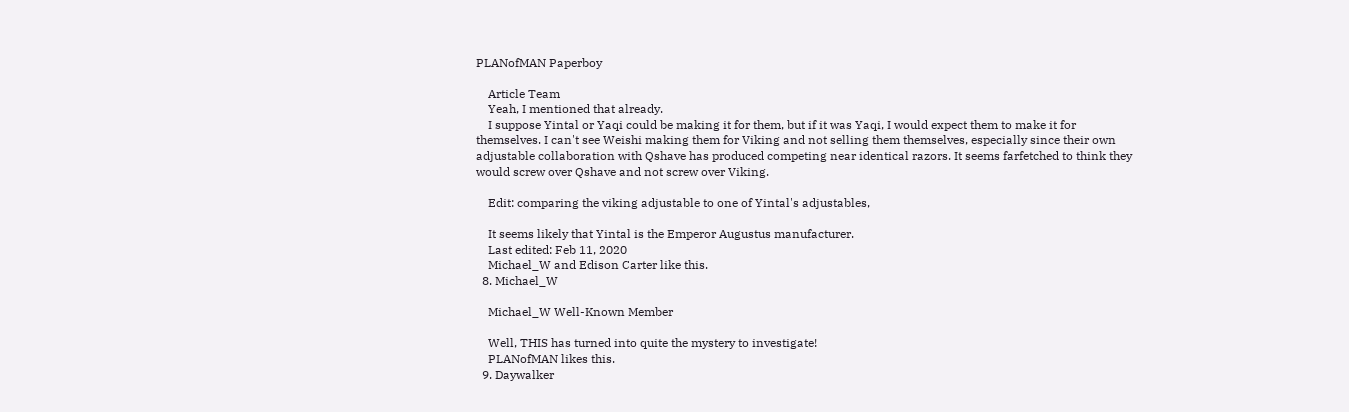PLANofMAN Paperboy

    Article Team
    Yeah, I mentioned that already.
    I suppose Yintal or Yaqi could be making it for them, but if it was Yaqi, I would expect them to make it for themselves. I can't see Weishi making them for Viking and not selling them themselves, especially since their own adjustable collaboration with Qshave has produced competing near identical razors. It seems farfetched to think they would screw over Qshave and not screw over Viking.

    Edit: comparing the viking adjustable to one of Yintal's adjustables,

    It seems likely that Yintal is the Emperor Augustus manufacturer.
    Last edited: Feb 11, 2020
    Michael_W and Edison Carter like this.
  8. Michael_W

    Michael_W Well-Known Member

    Well, THIS has turned into quite the mystery to investigate!
    PLANofMAN likes this.
  9. Daywalker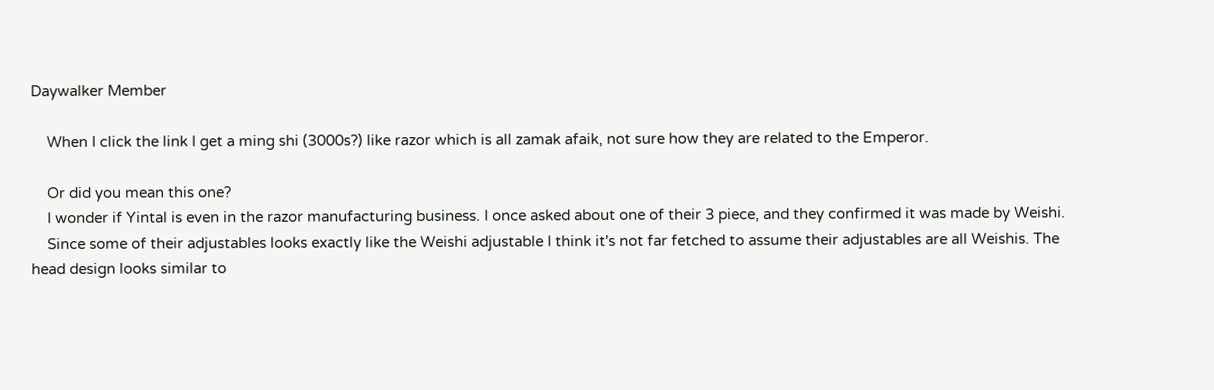Daywalker Member

    When I click the link I get a ming shi (3000s?) like razor which is all zamak afaik, not sure how they are related to the Emperor.

    Or did you mean this one?
    I wonder if Yintal is even in the razor manufacturing business. I once asked about one of their 3 piece, and they confirmed it was made by Weishi.
    Since some of their adjustables looks exactly like the Weishi adjustable I think it's not far fetched to assume their adjustables are all Weishis. The head design looks similar to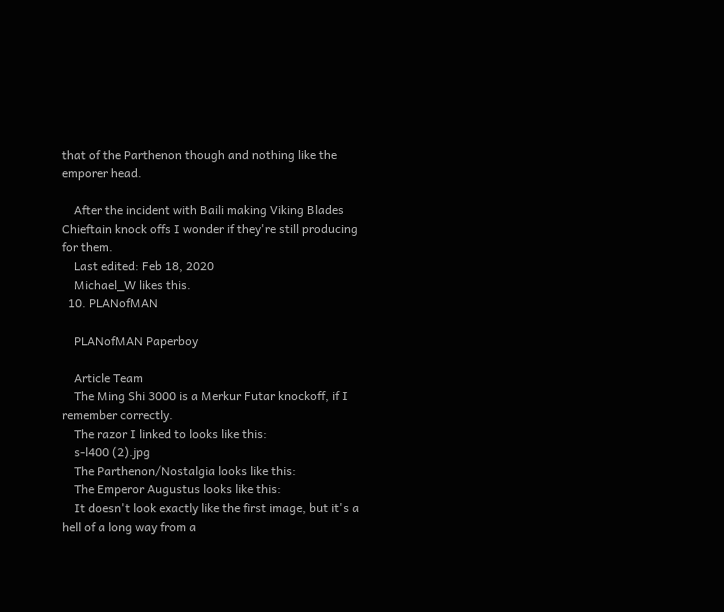that of the Parthenon though and nothing like the emporer head.

    After the incident with Baili making Viking Blades Chieftain knock offs I wonder if they're still producing for them.
    Last edited: Feb 18, 2020
    Michael_W likes this.
  10. PLANofMAN

    PLANofMAN Paperboy

    Article Team
    The Ming Shi 3000 is a Merkur Futar knockoff, if I remember correctly.
    The razor I linked to looks like this:
    s-l400 (2).jpg
    The Parthenon/Nostalgia looks like this:
    The Emperor Augustus looks like this:
    It doesn't look exactly like the first image, but it's a hell of a long way from a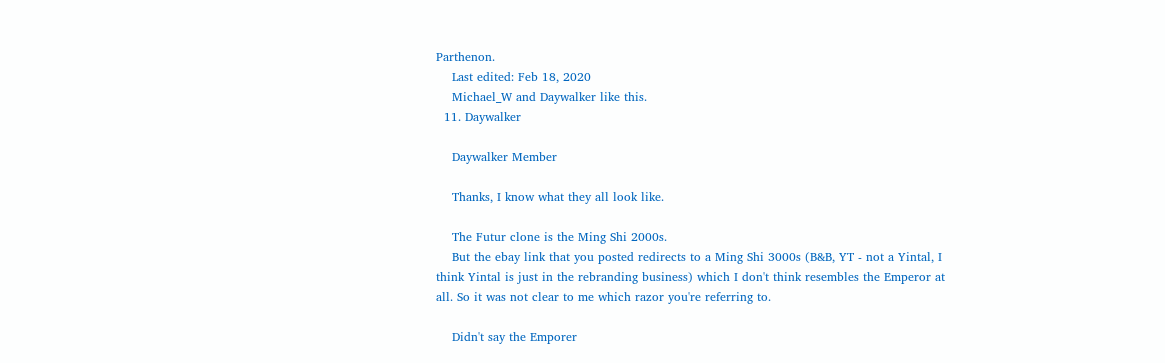Parthenon.
    Last edited: Feb 18, 2020
    Michael_W and Daywalker like this.
  11. Daywalker

    Daywalker Member

    Thanks, I know what they all look like.

    The Futur clone is the Ming Shi 2000s.
    But the ebay link that you posted redirects to a Ming Shi 3000s (B&B, YT - not a Yintal, I think Yintal is just in the rebranding business) which I don't think resembles the Emperor at all. So it was not clear to me which razor you're referring to.

    Didn't say the Emporer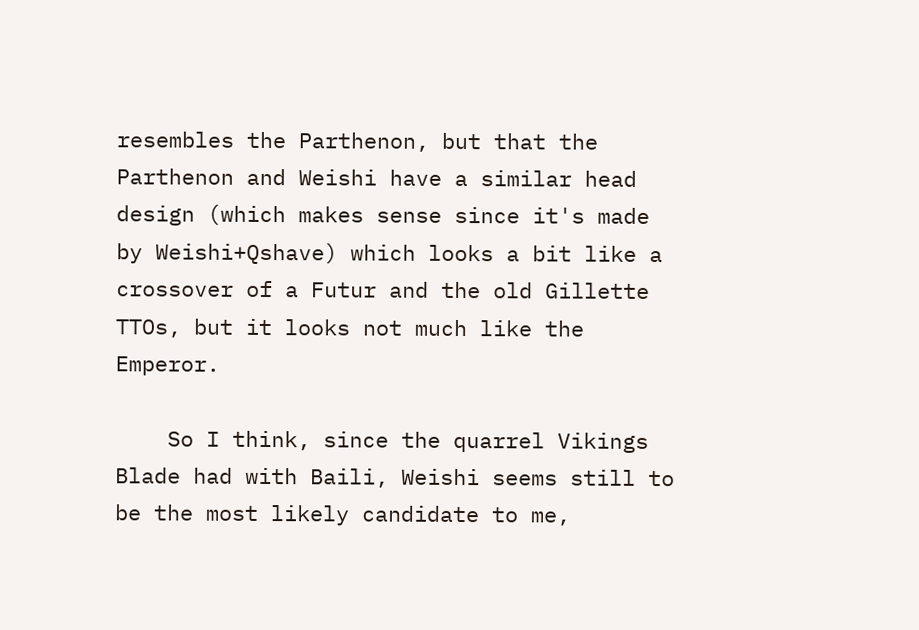resembles the Parthenon, but that the Parthenon and Weishi have a similar head design (which makes sense since it's made by Weishi+Qshave) which looks a bit like a crossover of a Futur and the old Gillette TTOs, but it looks not much like the Emperor.

    So I think, since the quarrel Vikings Blade had with Baili, Weishi seems still to be the most likely candidate to me,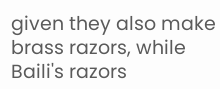given they also make brass razors, while Baili's razors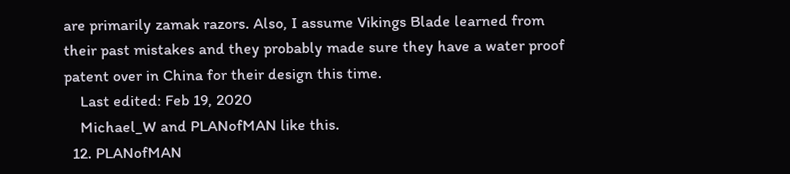are primarily zamak razors. Also, I assume Vikings Blade learned from their past mistakes and they probably made sure they have a water proof patent over in China for their design this time.
    Last edited: Feb 19, 2020
    Michael_W and PLANofMAN like this.
  12. PLANofMAN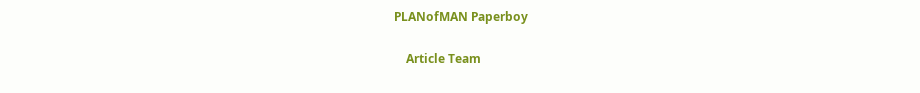PLANofMAN Paperboy

    Article Team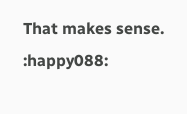That makes sense. :happy088: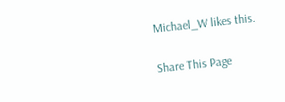Michael_W likes this.

Share This Page